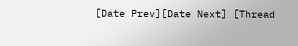[Date Prev][Date Next] [Thread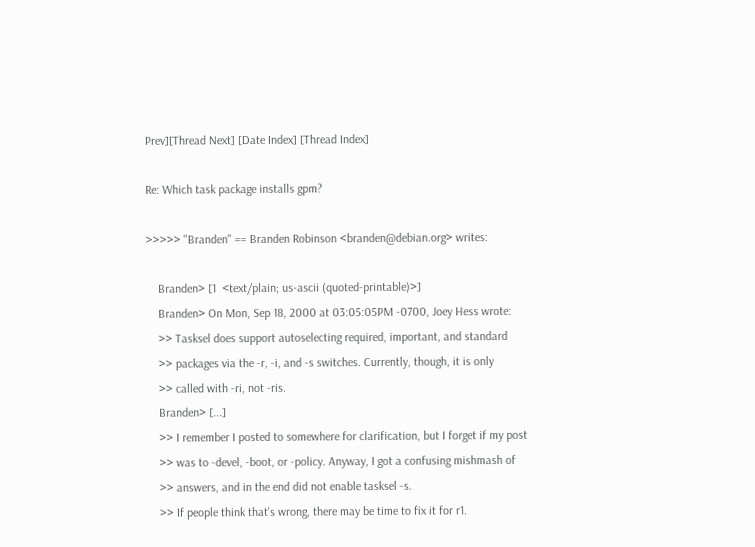Prev][Thread Next] [Date Index] [Thread Index]

Re: Which task package installs gpm?

>>>>> "Branden" == Branden Robinson <branden@debian.org> writes:

    Branden> [1  <text/plain; us-ascii (quoted-printable)>]
    Branden> On Mon, Sep 18, 2000 at 03:05:05PM -0700, Joey Hess wrote:
    >> Tasksel does support autoselecting required, important, and standard
    >> packages via the -r, -i, and -s switches. Currently, though, it is only
    >> called with -ri, not -ris.
    Branden> [...]
    >> I remember I posted to somewhere for clarification, but I forget if my post
    >> was to -devel, -boot, or -policy. Anyway, I got a confusing mishmash of
    >> answers, and in the end did not enable tasksel -s.
    >> If people think that's wrong, there may be time to fix it for r1.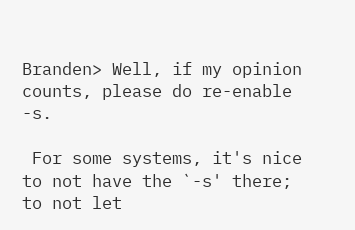Branden> Well, if my opinion counts, please do re-enable -s.

 For some systems, it's nice to not have the `-s' there; to not let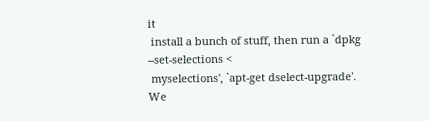it
 install a bunch of stuff, then run a `dpkg --set-selections <
 myselections', `apt-get dselect-upgrade'.  We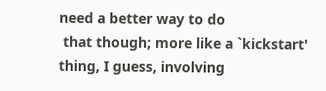need a better way to do
 that though; more like a `kickstart' thing, I guess, involving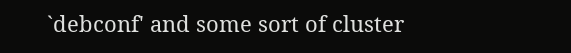`debconf' and some sort of cluster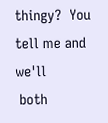thingy?  You tell me and we'll
 both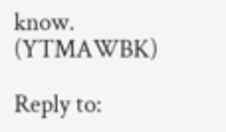know.  (YTMAWBK)

Reply to: